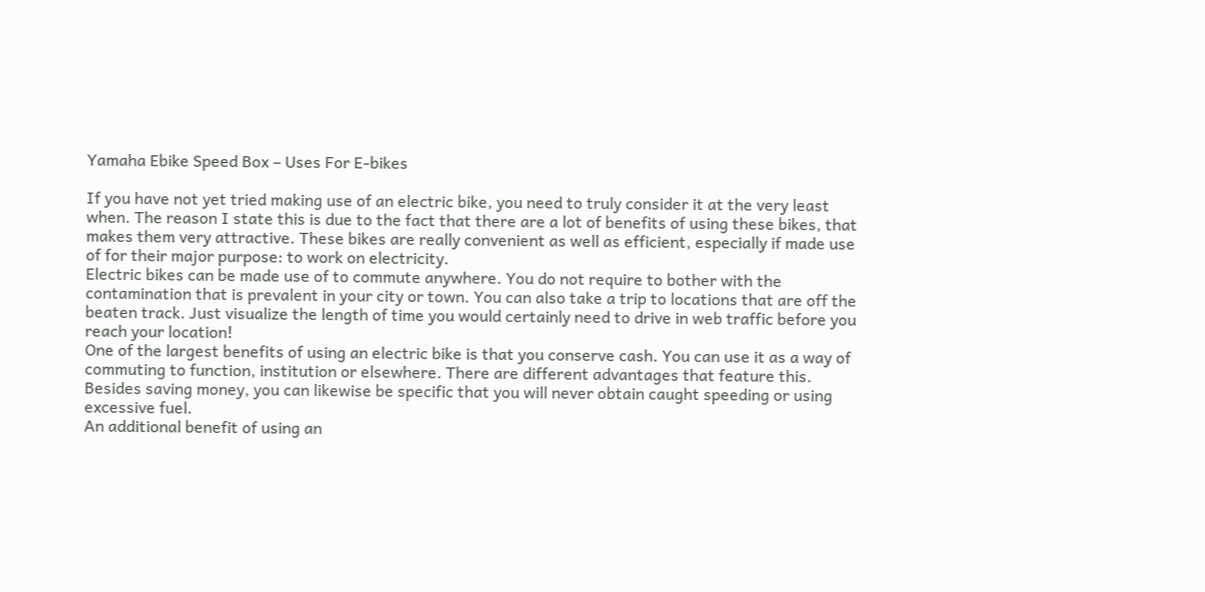Yamaha Ebike Speed Box – Uses For E-bikes

If you have not yet tried making use of an electric bike, you need to truly consider it at the very least when. The reason I state this is due to the fact that there are a lot of benefits of using these bikes, that makes them very attractive. These bikes are really convenient as well as efficient, especially if made use of for their major purpose: to work on electricity.
Electric bikes can be made use of to commute anywhere. You do not require to bother with the contamination that is prevalent in your city or town. You can also take a trip to locations that are off the beaten track. Just visualize the length of time you would certainly need to drive in web traffic before you reach your location!
One of the largest benefits of using an electric bike is that you conserve cash. You can use it as a way of commuting to function, institution or elsewhere. There are different advantages that feature this. Besides saving money, you can likewise be specific that you will never obtain caught speeding or using excessive fuel.
An additional benefit of using an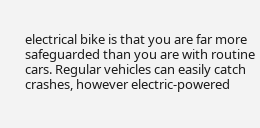electrical bike is that you are far more safeguarded than you are with routine cars. Regular vehicles can easily catch crashes, however electric-powered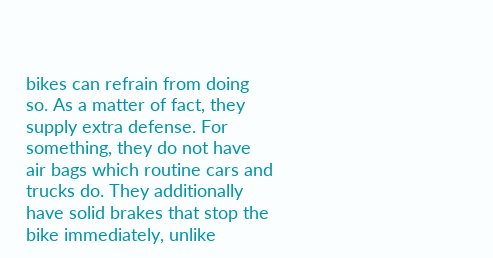bikes can refrain from doing so. As a matter of fact, they supply extra defense. For something, they do not have air bags which routine cars and trucks do. They additionally have solid brakes that stop the bike immediately, unlike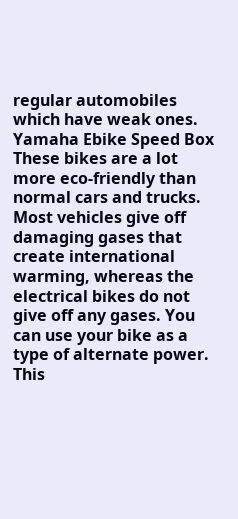regular automobiles which have weak ones. Yamaha Ebike Speed Box
These bikes are a lot more eco-friendly than normal cars and trucks. Most vehicles give off damaging gases that create international warming, whereas the electrical bikes do not give off any gases. You can use your bike as a type of alternate power. This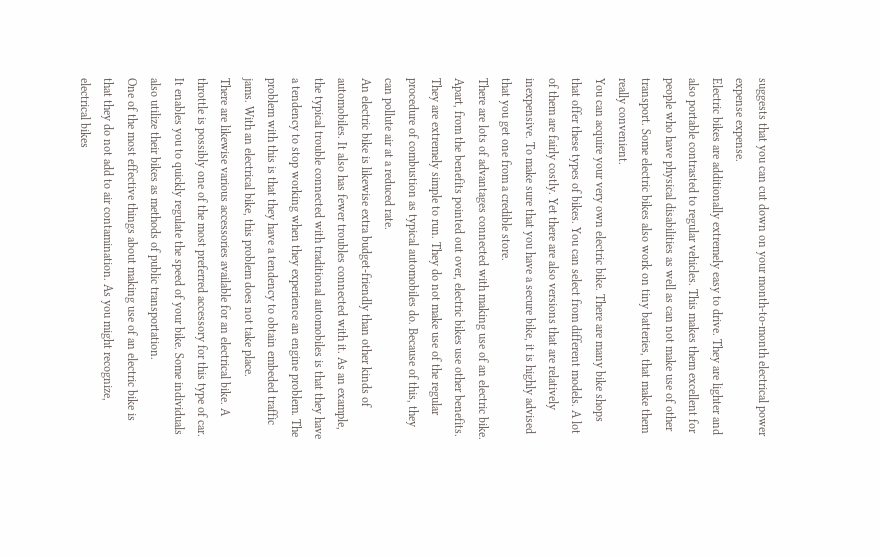suggests that you can cut down on your month-to-month electrical power expense expense.
Electric bikes are additionally extremely easy to drive. They are lighter and also portable contrasted to regular vehicles. This makes them excellent for people who have physical disabilities as well as can not make use of other transport. Some electric bikes also work on tiny batteries, that make them really convenient.
You can acquire your very own electric bike. There are many bike shops that offer these types of bikes. You can select from different models. A lot of them are fairly costly. Yet there are also versions that are relatively inexpensive. To make sure that you have a secure bike, it is highly advised that you get one from a credible store.
There are lots of advantages connected with making use of an electric bike. Apart, from the benefits pointed out over, electric bikes use other benefits. They are extremely simple to run. They do not make use of the regular procedure of combustion as typical automobiles do. Because of this, they can pollute air at a reduced rate.
An electric bike is likewise extra budget-friendly than other kinds of automobiles. It also has fewer troubles connected with it. As an example, the typical trouble connected with traditional automobiles is that they have a tendency to stop working when they experience an engine problem. The problem with this is that they have a tendency to obtain embeded traffic jams. With an electrical bike, this problem does not take place.
There are likewise various accessories available for an electrical bike. A throttle is possibly one of the most preferred accessory for this type of car. It enables you to quickly regulate the speed of your bike. Some individuals also utilize their bikes as methods of public transportation.
One of the most effective things about making use of an electric bike is that they do not add to air contamination. As you might recognize, electrical bikes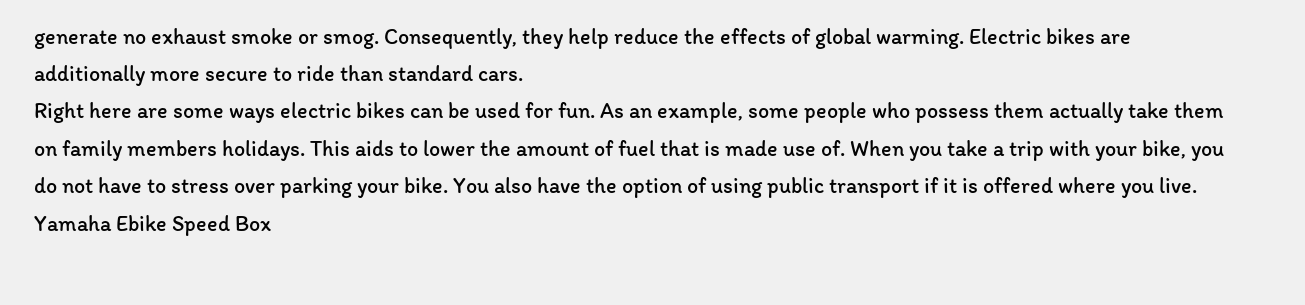generate no exhaust smoke or smog. Consequently, they help reduce the effects of global warming. Electric bikes are additionally more secure to ride than standard cars.
Right here are some ways electric bikes can be used for fun. As an example, some people who possess them actually take them on family members holidays. This aids to lower the amount of fuel that is made use of. When you take a trip with your bike, you do not have to stress over parking your bike. You also have the option of using public transport if it is offered where you live. Yamaha Ebike Speed Box